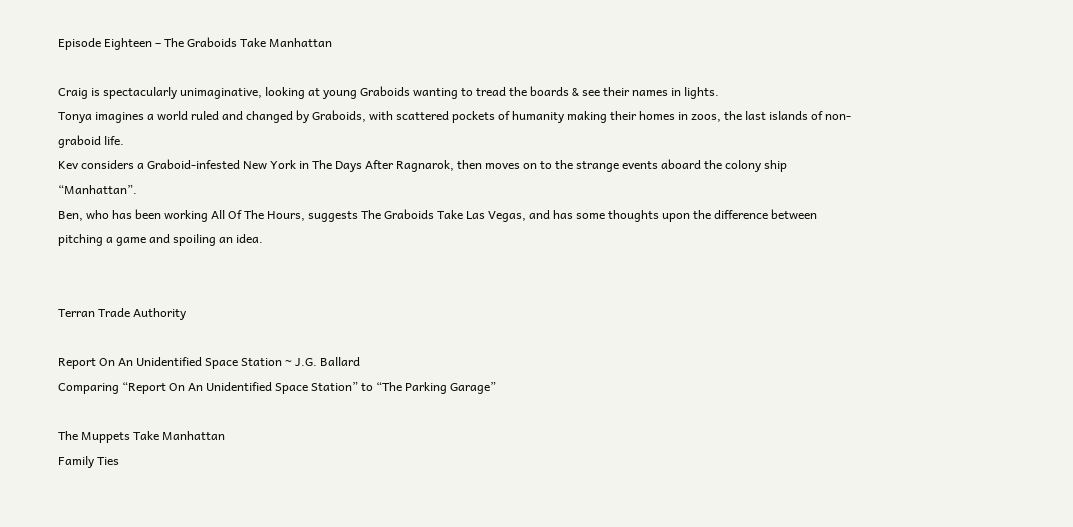Episode Eighteen – The Graboids Take Manhattan

Craig is spectacularly unimaginative, looking at young Graboids wanting to tread the boards & see their names in lights.
Tonya imagines a world ruled and changed by Graboids, with scattered pockets of humanity making their homes in zoos, the last islands of non-graboid life.
Kev considers a Graboid-infested New York in The Days After Ragnarok, then moves on to the strange events aboard the colony ship “Manhattan”.
Ben, who has been working All Of The Hours, suggests The Graboids Take Las Vegas, and has some thoughts upon the difference between pitching a game and spoiling an idea.


Terran Trade Authority

Report On An Unidentified Space Station ~ J.G. Ballard
Comparing “Report On An Unidentified Space Station” to “The Parking Garage”

The Muppets Take Manhattan
Family Ties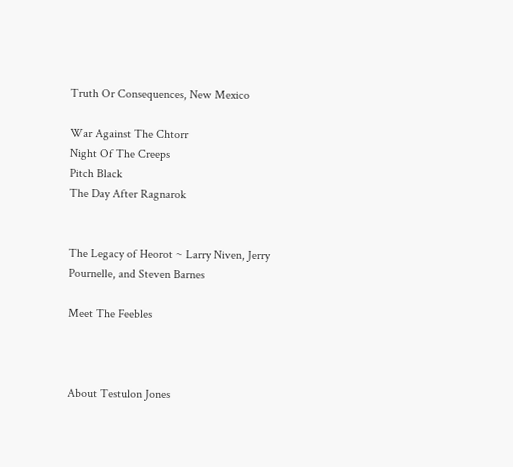Truth Or Consequences, New Mexico

War Against The Chtorr
Night Of The Creeps
Pitch Black
The Day After Ragnarok


The Legacy of Heorot ~ Larry Niven, Jerry Pournelle, and Steven Barnes

Meet The Feebles



About Testulon Jones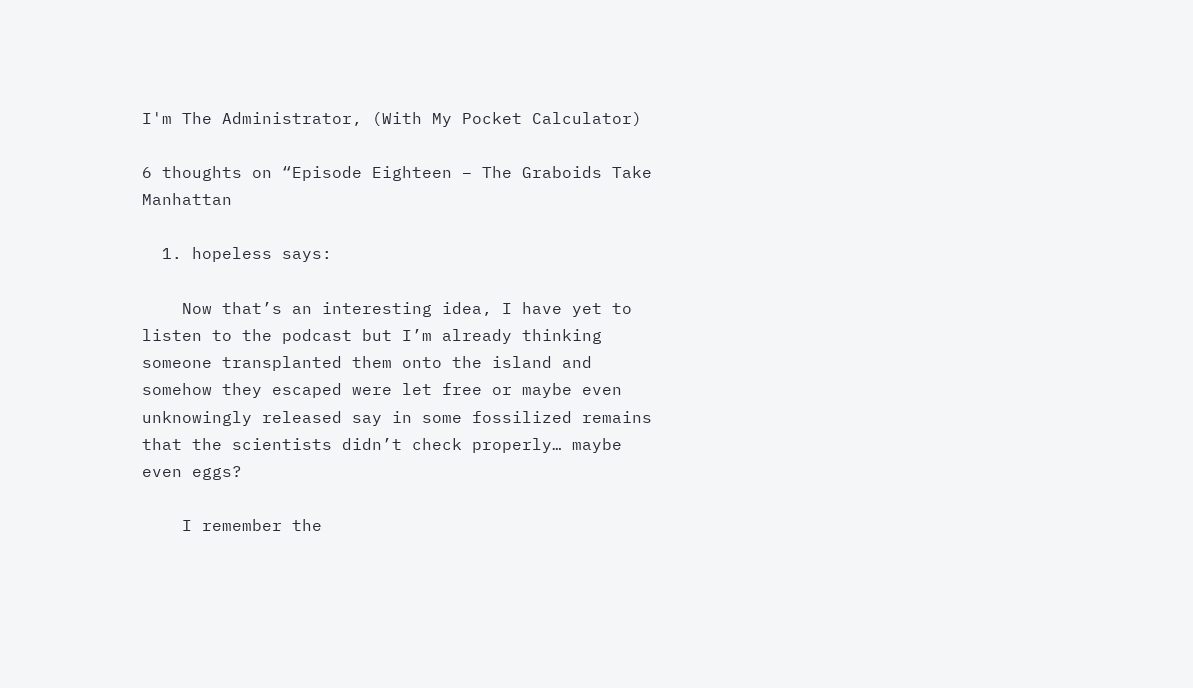I'm The Administrator, (With My Pocket Calculator)

6 thoughts on “Episode Eighteen – The Graboids Take Manhattan

  1. hopeless says:

    Now that’s an interesting idea, I have yet to listen to the podcast but I’m already thinking someone transplanted them onto the island and somehow they escaped were let free or maybe even unknowingly released say in some fossilized remains that the scientists didn’t check properly… maybe even eggs?

    I remember the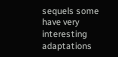sequels some have very interesting adaptations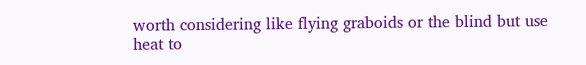worth considering like flying graboids or the blind but use heat to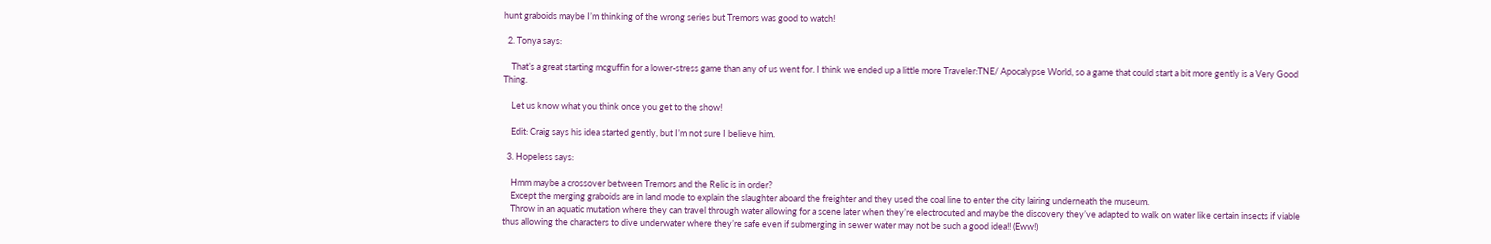hunt graboids maybe I’m thinking of the wrong series but Tremors was good to watch!

  2. Tonya says:

    That’s a great starting mcguffin for a lower-stress game than any of us went for. I think we ended up a little more Traveler:TNE/ Apocalypse World, so a game that could start a bit more gently is a Very Good Thing.

    Let us know what you think once you get to the show!

    Edit: Craig says his idea started gently, but I’m not sure I believe him.

  3. Hopeless says:

    Hmm maybe a crossover between Tremors and the Relic is in order?
    Except the merging graboids are in land mode to explain the slaughter aboard the freighter and they used the coal line to enter the city lairing underneath the museum.
    Throw in an aquatic mutation where they can travel through water allowing for a scene later when they’re electrocuted and maybe the discovery they’ve adapted to walk on water like certain insects if viable thus allowing the characters to dive underwater where they’re safe even if submerging in sewer water may not be such a good idea!! (Eww!)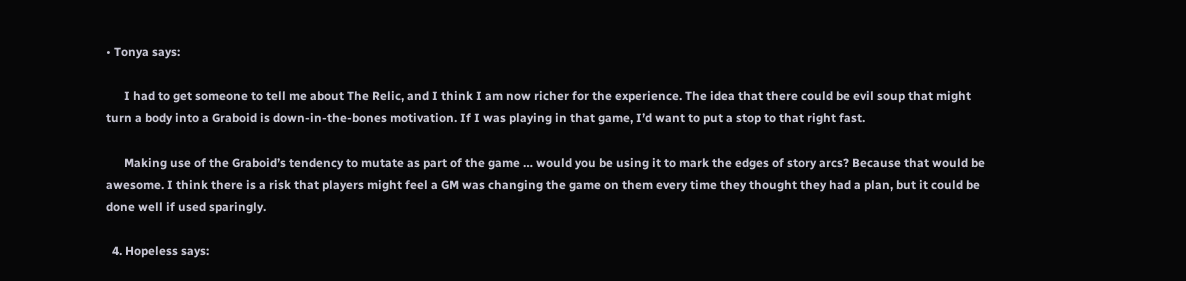• Tonya says:

      I had to get someone to tell me about The Relic, and I think I am now richer for the experience. The idea that there could be evil soup that might turn a body into a Graboid is down-in-the-bones motivation. If I was playing in that game, I’d want to put a stop to that right fast.

      Making use of the Graboid’s tendency to mutate as part of the game … would you be using it to mark the edges of story arcs? Because that would be awesome. I think there is a risk that players might feel a GM was changing the game on them every time they thought they had a plan, but it could be done well if used sparingly.

  4. Hopeless says: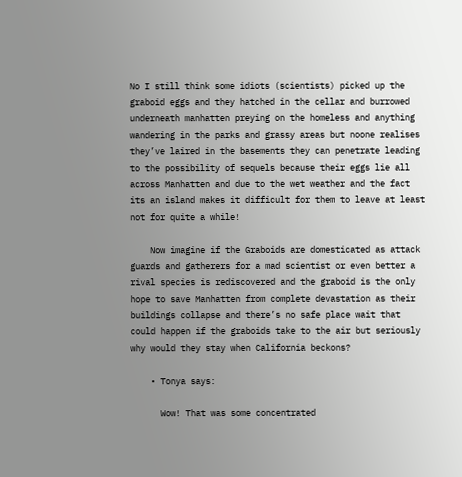No I still think some idiots (scientists) picked up the graboid eggs and they hatched in the cellar and burrowed underneath manhatten preying on the homeless and anything wandering in the parks and grassy areas but noone realises they’ve laired in the basements they can penetrate leading to the possibility of sequels because their eggs lie all across Manhatten and due to the wet weather and the fact its an island makes it difficult for them to leave at least not for quite a while!

    Now imagine if the Graboids are domesticated as attack guards and gatherers for a mad scientist or even better a rival species is rediscovered and the graboid is the only hope to save Manhatten from complete devastation as their buildings collapse and there’s no safe place wait that could happen if the graboids take to the air but seriously why would they stay when California beckons?

    • Tonya says:

      Wow! That was some concentrated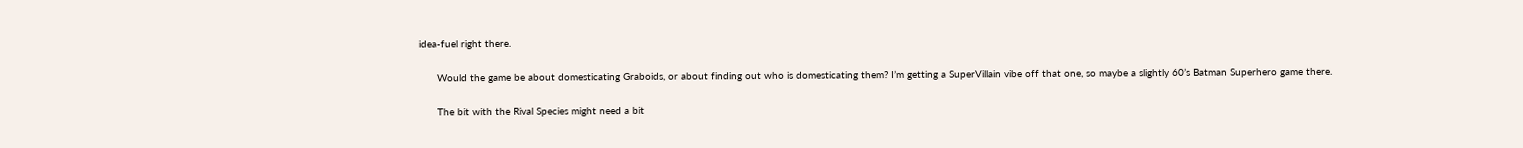idea-fuel right there.

      Would the game be about domesticating Graboids, or about finding out who is domesticating them? I’m getting a SuperVillain vibe off that one, so maybe a slightly 60’s Batman Superhero game there.

      The bit with the Rival Species might need a bit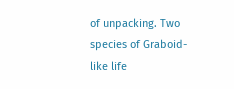of unpacking. Two species of Graboid-like life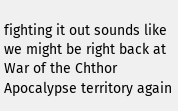fighting it out sounds like we might be right back at War of the Chthor Apocalypse territory again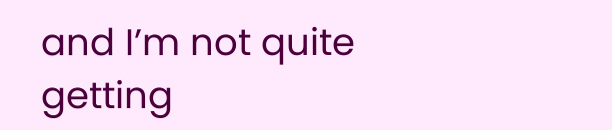and I’m not quite getting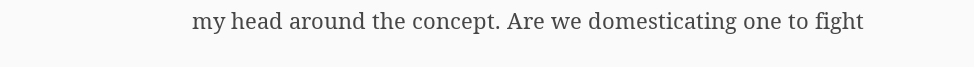my head around the concept. Are we domesticating one to fight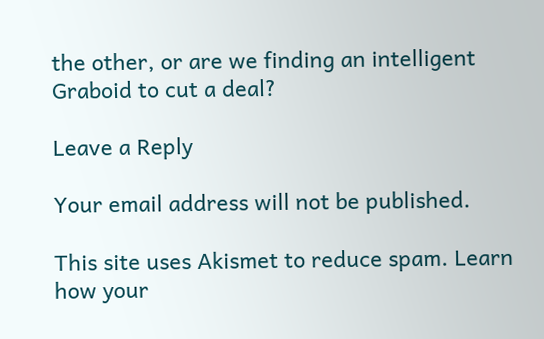the other, or are we finding an intelligent Graboid to cut a deal?

Leave a Reply

Your email address will not be published.

This site uses Akismet to reduce spam. Learn how your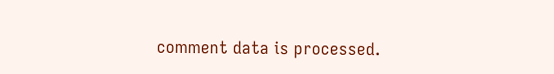comment data is processed.